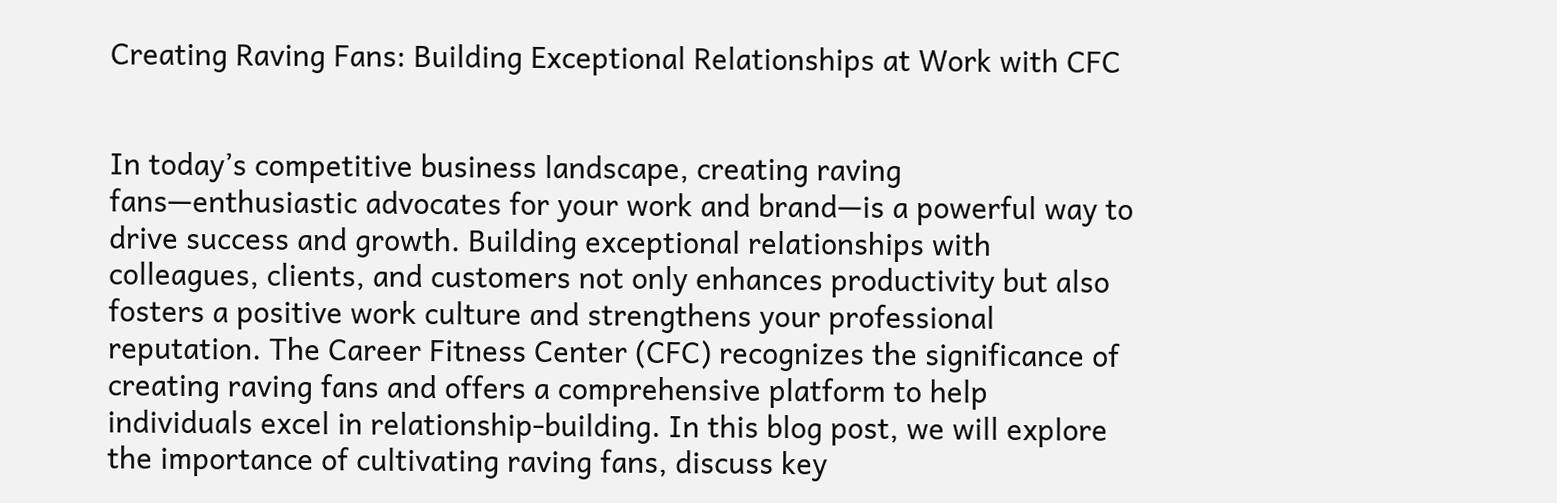Creating Raving Fans: Building Exceptional Relationships at Work with CFC


In today’s competitive business landscape, creating raving fans—enthusiastic advocates for your work and brand—is a powerful way to drive success and growth. Building exceptional relationships with colleagues, clients, and customers not only enhances productivity but also fosters a positive work culture and strengthens your professional reputation. The Career Fitness Center (CFC) recognizes the significance of creating raving fans and offers a comprehensive platform to help individuals excel in relationship-building. In this blog post, we will explore the importance of cultivating raving fans, discuss key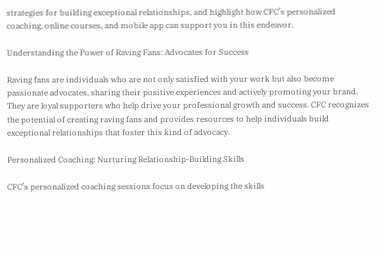strategies for building exceptional relationships, and highlight how CFC’s personalized coaching, online courses, and mobile app can support you in this endeavor.

Understanding the Power of Raving Fans: Advocates for Success

Raving fans are individuals who are not only satisfied with your work but also become passionate advocates, sharing their positive experiences and actively promoting your brand. They are loyal supporters who help drive your professional growth and success. CFC recognizes the potential of creating raving fans and provides resources to help individuals build exceptional relationships that foster this kind of advocacy.

Personalized Coaching: Nurturing Relationship-Building Skills

CFC’s personalized coaching sessions focus on developing the skills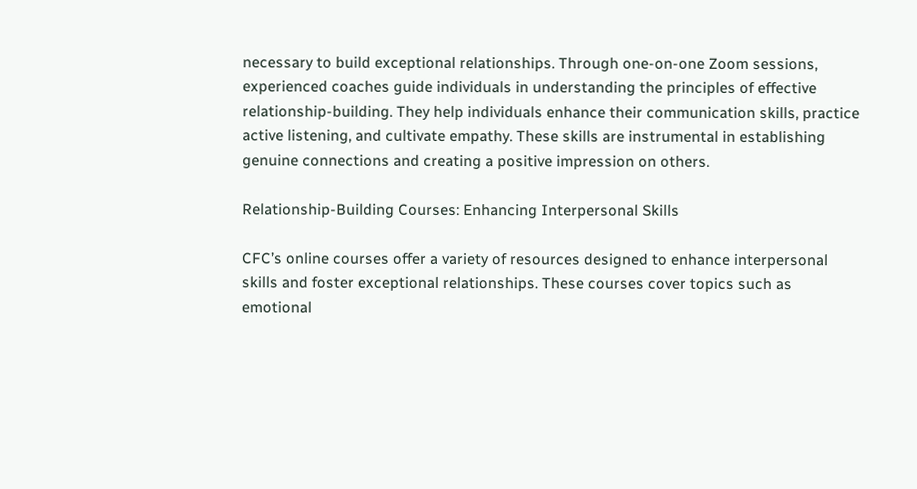necessary to build exceptional relationships. Through one-on-one Zoom sessions, experienced coaches guide individuals in understanding the principles of effective relationship-building. They help individuals enhance their communication skills, practice active listening, and cultivate empathy. These skills are instrumental in establishing genuine connections and creating a positive impression on others.

Relationship-Building Courses: Enhancing Interpersonal Skills

CFC’s online courses offer a variety of resources designed to enhance interpersonal skills and foster exceptional relationships. These courses cover topics such as emotional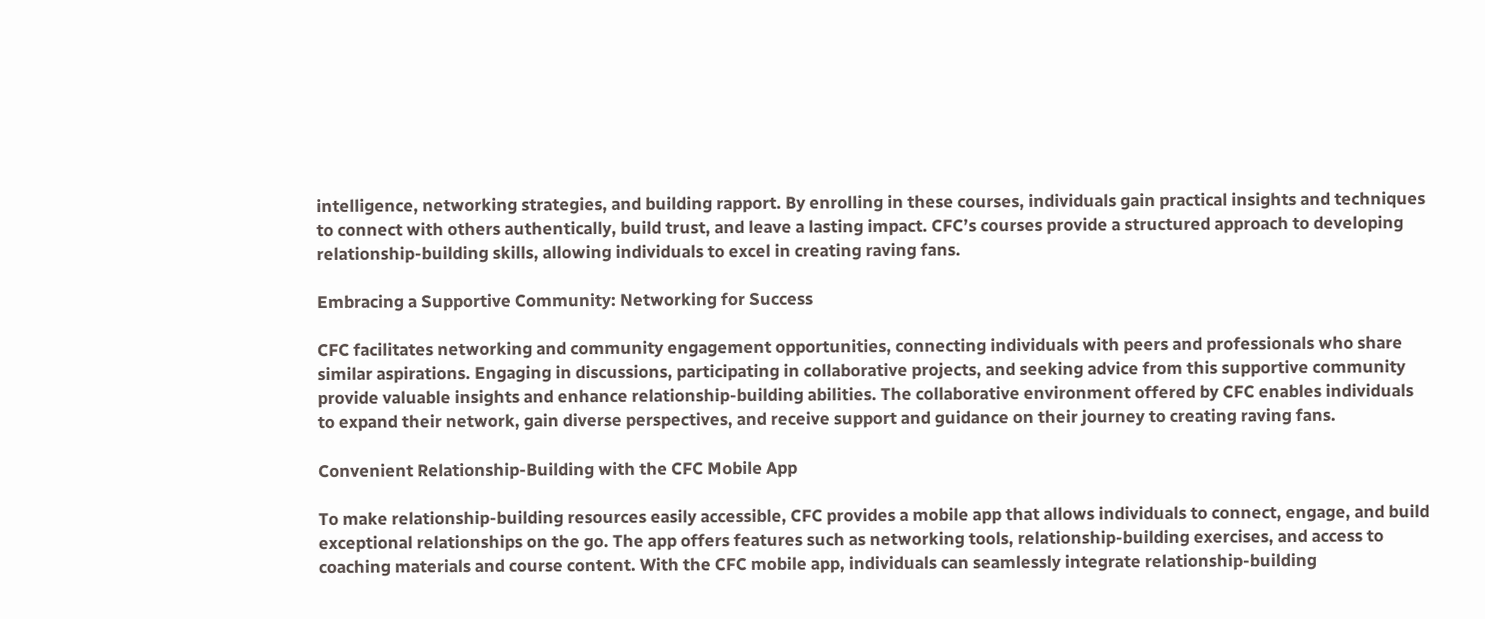intelligence, networking strategies, and building rapport. By enrolling in these courses, individuals gain practical insights and techniques to connect with others authentically, build trust, and leave a lasting impact. CFC’s courses provide a structured approach to developing relationship-building skills, allowing individuals to excel in creating raving fans.

Embracing a Supportive Community: Networking for Success

CFC facilitates networking and community engagement opportunities, connecting individuals with peers and professionals who share similar aspirations. Engaging in discussions, participating in collaborative projects, and seeking advice from this supportive community provide valuable insights and enhance relationship-building abilities. The collaborative environment offered by CFC enables individuals to expand their network, gain diverse perspectives, and receive support and guidance on their journey to creating raving fans.

Convenient Relationship-Building with the CFC Mobile App

To make relationship-building resources easily accessible, CFC provides a mobile app that allows individuals to connect, engage, and build exceptional relationships on the go. The app offers features such as networking tools, relationship-building exercises, and access to coaching materials and course content. With the CFC mobile app, individuals can seamlessly integrate relationship-building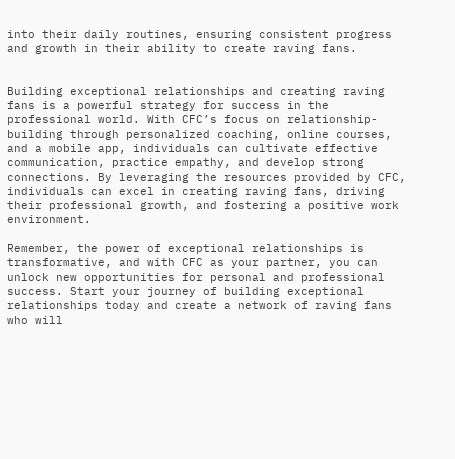into their daily routines, ensuring consistent progress and growth in their ability to create raving fans.


Building exceptional relationships and creating raving fans is a powerful strategy for success in the professional world. With CFC’s focus on relationship-building through personalized coaching, online courses, and a mobile app, individuals can cultivate effective communication, practice empathy, and develop strong connections. By leveraging the resources provided by CFC, individuals can excel in creating raving fans, driving their professional growth, and fostering a positive work environment.

Remember, the power of exceptional relationships is transformative, and with CFC as your partner, you can unlock new opportunities for personal and professional success. Start your journey of building exceptional relationships today and create a network of raving fans who will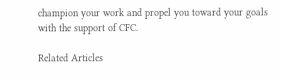champion your work and propel you toward your goals with the support of CFC.

Related Articles